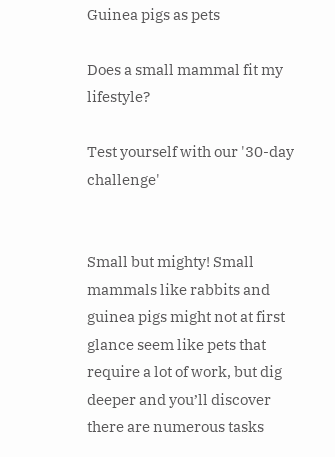Guinea pigs as pets

Does a small mammal fit my lifestyle?

Test yourself with our '30-day challenge'


Small but mighty! Small mammals like rabbits and guinea pigs might not at first glance seem like pets that require a lot of work, but dig deeper and you’ll discover there are numerous tasks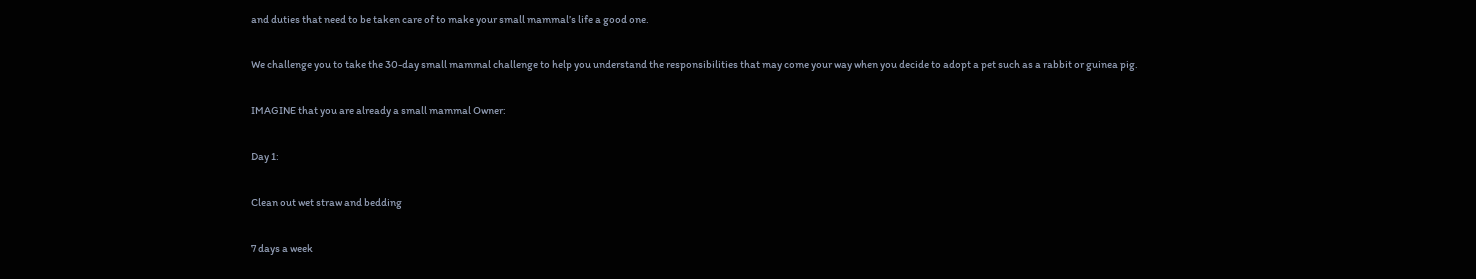and duties that need to be taken care of to make your small mammal’s life a good one.

We challenge you to take the 30-day small mammal challenge to help you understand the responsibilities that may come your way when you decide to adopt a pet such as a rabbit or guinea pig.

IMAGINE that you are already a small mammal Owner:

Day 1:

Clean out wet straw and bedding

7 days a week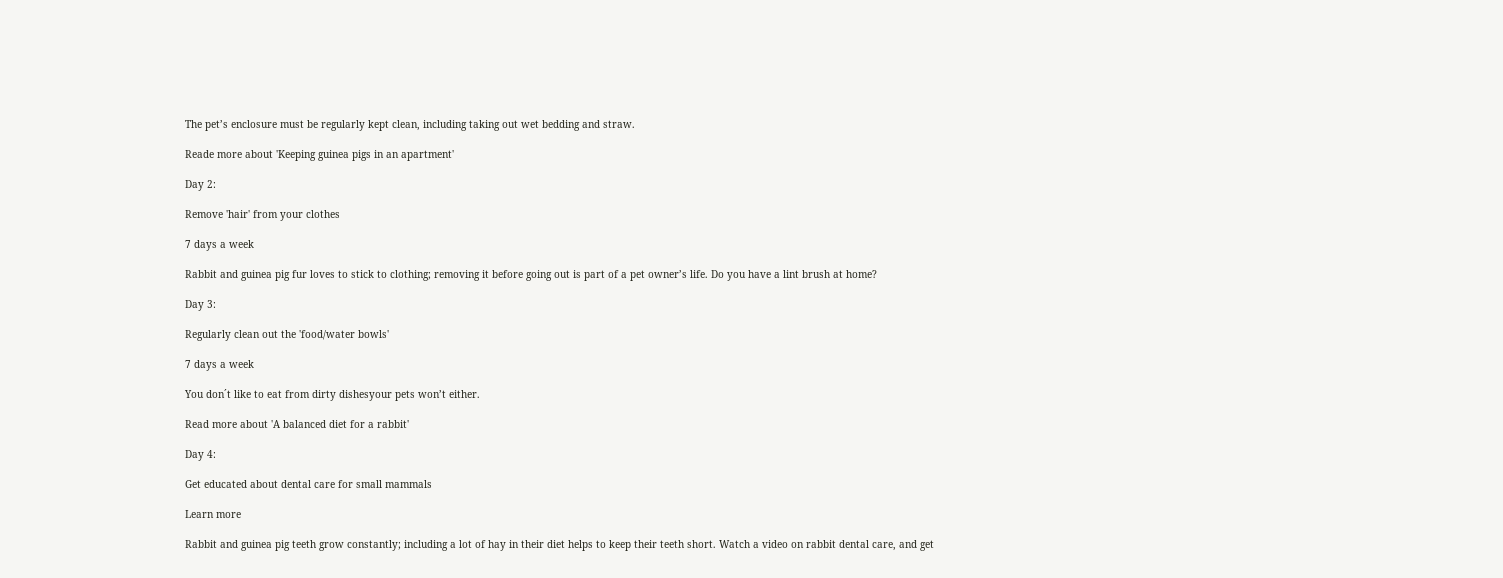The pet’s enclosure must be regularly kept clean, including taking out wet bedding and straw.

Reade more about 'Keeping guinea pigs in an apartment'

Day 2:

Remove 'hair' from your clothes

7 days a week

Rabbit and guinea pig fur loves to stick to clothing; removing it before going out is part of a pet owner’s life. Do you have a lint brush at home?

Day 3:

Regularly clean out the 'food/water bowls'

7 days a week

You don´t like to eat from dirty dishesyour pets won’t either.

Read more about 'A balanced diet for a rabbit'

Day 4:

Get educated about dental care for small mammals

Learn more

Rabbit and guinea pig teeth grow constantly; including a lot of hay in their diet helps to keep their teeth short. Watch a video on rabbit dental care, and get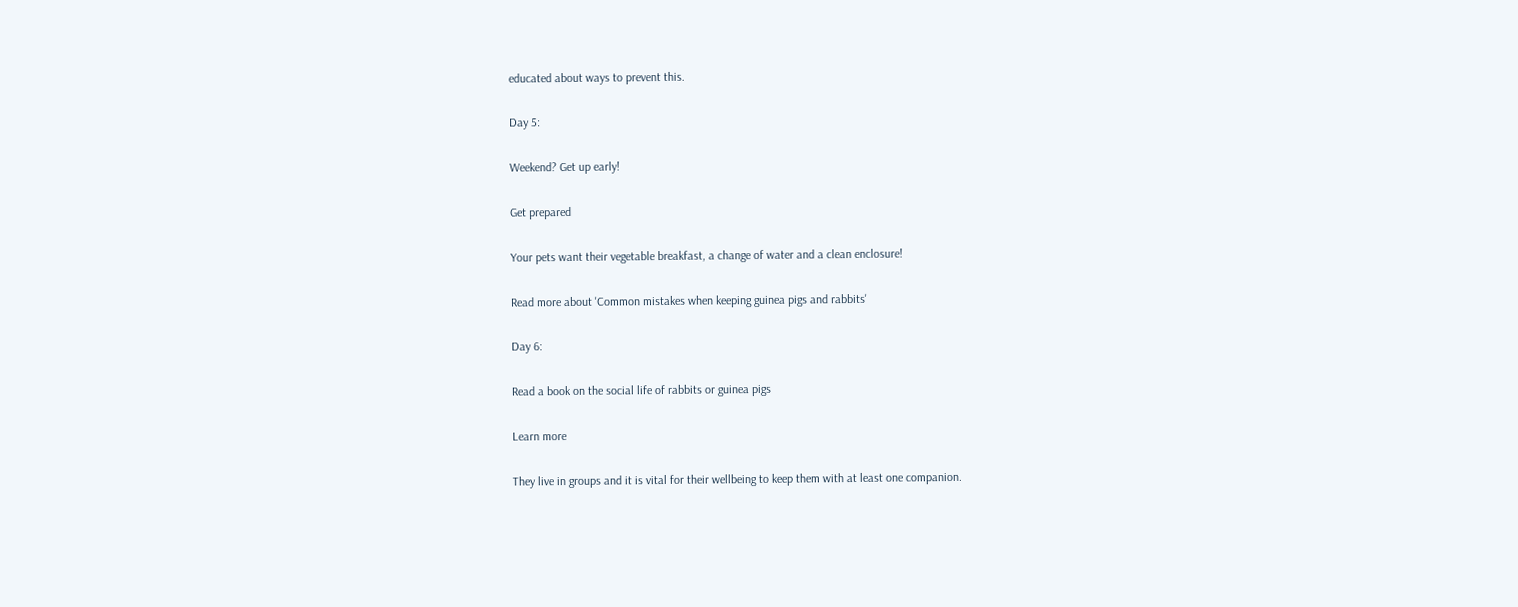educated about ways to prevent this.

Day 5:

Weekend? Get up early!

Get prepared

Your pets want their vegetable breakfast, a change of water and a clean enclosure!

Read more about 'Common mistakes when keeping guinea pigs and rabbits'

Day 6:

Read a book on the social life of rabbits or guinea pigs

Learn more

They live in groups and it is vital for their wellbeing to keep them with at least one companion.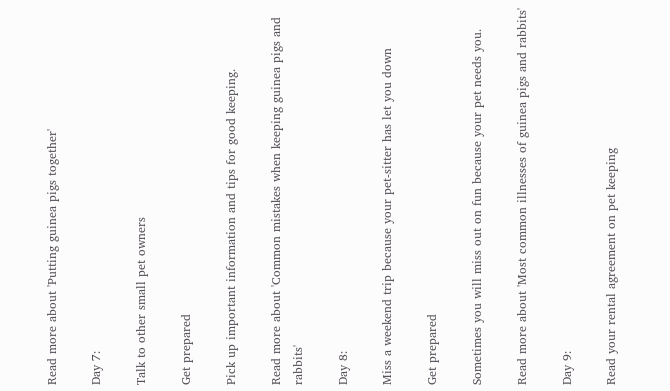Read more about 'Putting guinea pigs together'

Day 7:

Talk to other small pet owners

Get prepared

Pick up important information and tips for good keeping.

Read more about 'Common mistakes when keeping guinea pigs and rabbits'

Day 8:

Miss a weekend trip because your pet-sitter has let you down

Get prepared

Sometimes you will miss out on fun because your pet needs you.

Read more about 'Most common illnesses of guinea pigs and rabbits'

Day 9:

Read your rental agreement on pet keeping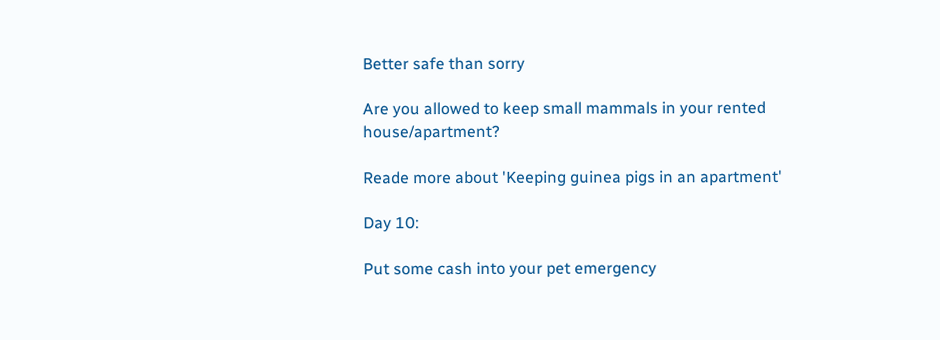Better safe than sorry

Are you allowed to keep small mammals in your rented house/apartment?

Reade more about 'Keeping guinea pigs in an apartment'

Day 10:

Put some cash into your pet emergency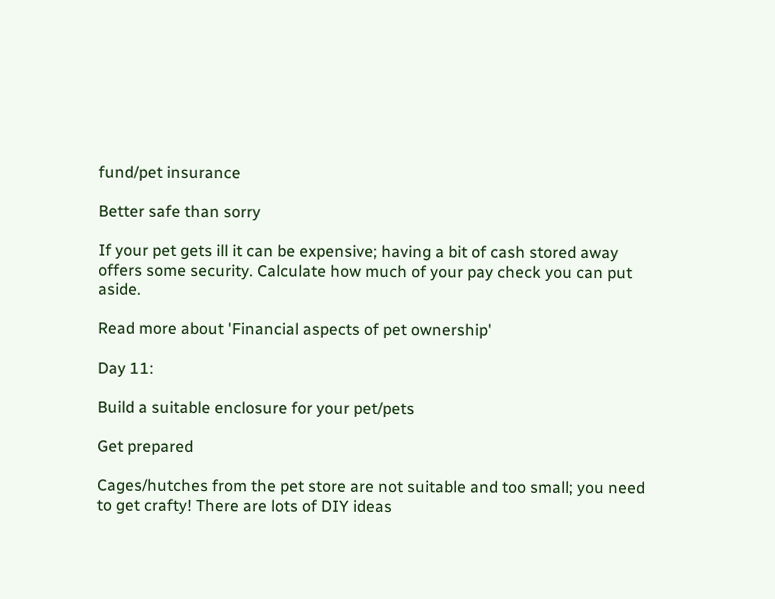fund/pet insurance

Better safe than sorry

If your pet gets ill it can be expensive; having a bit of cash stored away offers some security. Calculate how much of your pay check you can put aside.

Read more about 'Financial aspects of pet ownership'

Day 11:

Build a suitable enclosure for your pet/pets

Get prepared

Cages/hutches from the pet store are not suitable and too small; you need to get crafty! There are lots of DIY ideas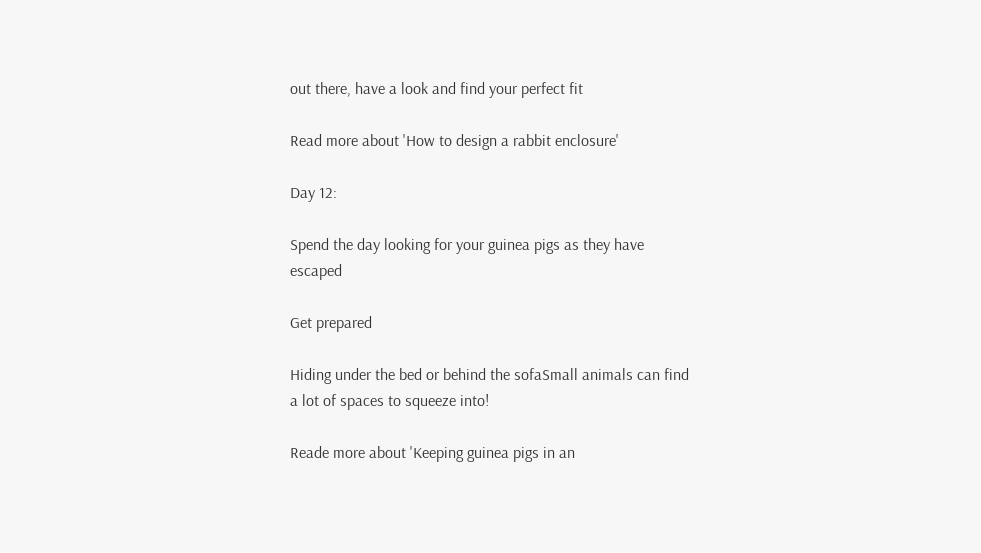out there, have a look and find your perfect fit

Read more about 'How to design a rabbit enclosure'

Day 12:

Spend the day looking for your guinea pigs as they have escaped

Get prepared

Hiding under the bed or behind the sofaSmall animals can find a lot of spaces to squeeze into!

Reade more about 'Keeping guinea pigs in an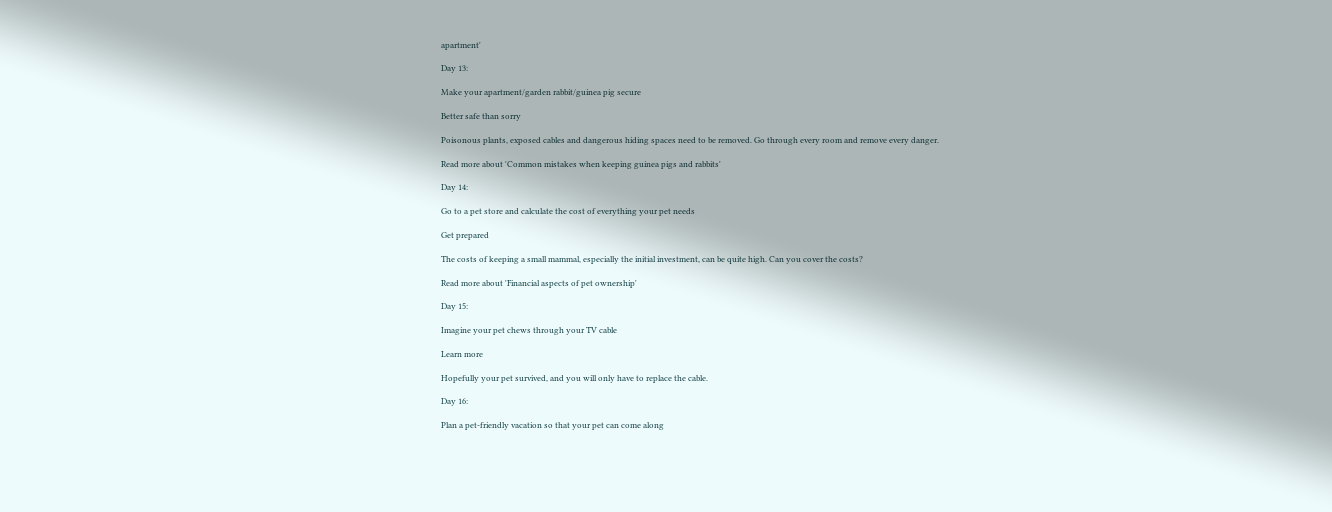apartment'

Day 13:

Make your apartment/garden rabbit/guinea pig secure

Better safe than sorry

Poisonous plants, exposed cables and dangerous hiding spaces need to be removed. Go through every room and remove every danger.

Read more about 'Common mistakes when keeping guinea pigs and rabbits'

Day 14:

Go to a pet store and calculate the cost of everything your pet needs

Get prepared

The costs of keeping a small mammal, especially the initial investment, can be quite high. Can you cover the costs?

Read more about 'Financial aspects of pet ownership'

Day 15:

Imagine your pet chews through your TV cable

Learn more

Hopefully your pet survived, and you will only have to replace the cable.

Day 16:

Plan a pet-friendly vacation so that your pet can come along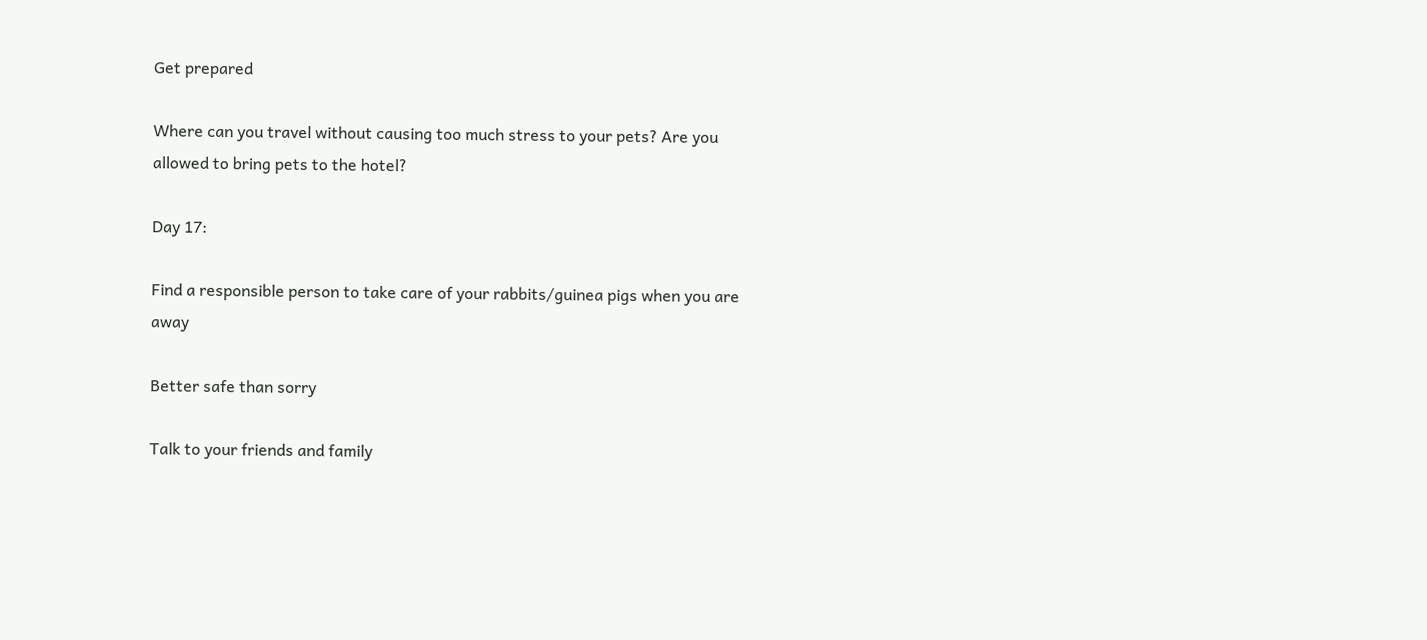Get prepared

Where can you travel without causing too much stress to your pets? Are you allowed to bring pets to the hotel?

Day 17:

Find a responsible person to take care of your rabbits/guinea pigs when you are away

Better safe than sorry

Talk to your friends and family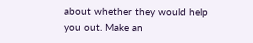about whether they would help you out. Make an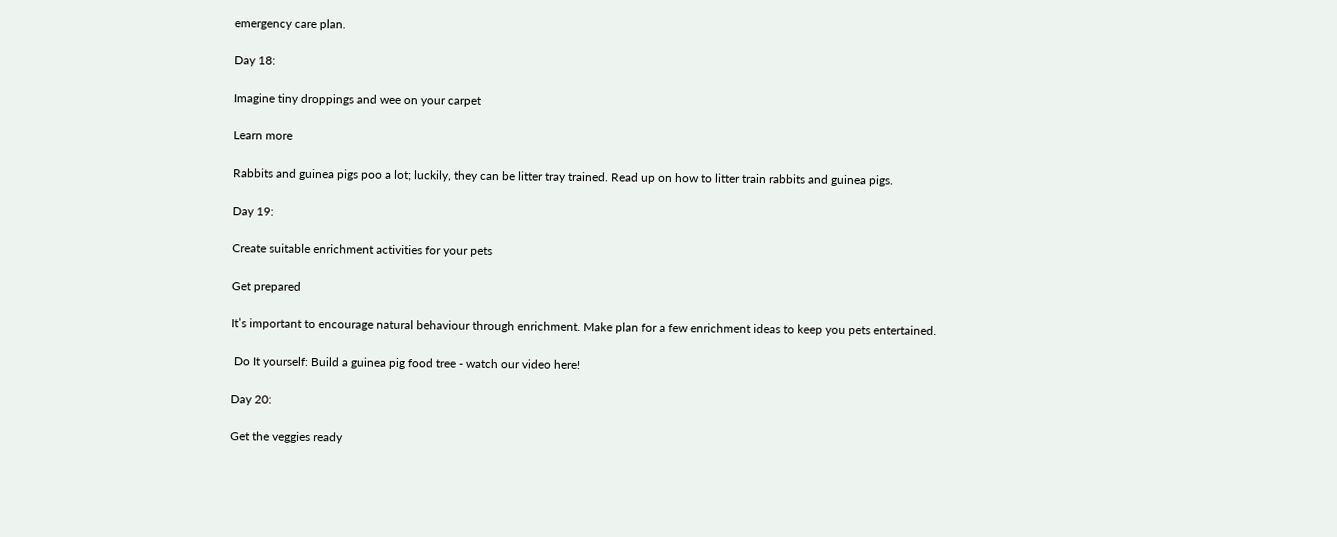emergency care plan.

Day 18:

Imagine tiny droppings and wee on your carpet

Learn more

Rabbits and guinea pigs poo a lot; luckily, they can be litter tray trained. Read up on how to litter train rabbits and guinea pigs.

Day 19:

Create suitable enrichment activities for your pets

Get prepared

It’s important to encourage natural behaviour through enrichment. Make plan for a few enrichment ideas to keep you pets entertained.

 Do It yourself: Build a guinea pig food tree - watch our video here!

Day 20:

Get the veggies ready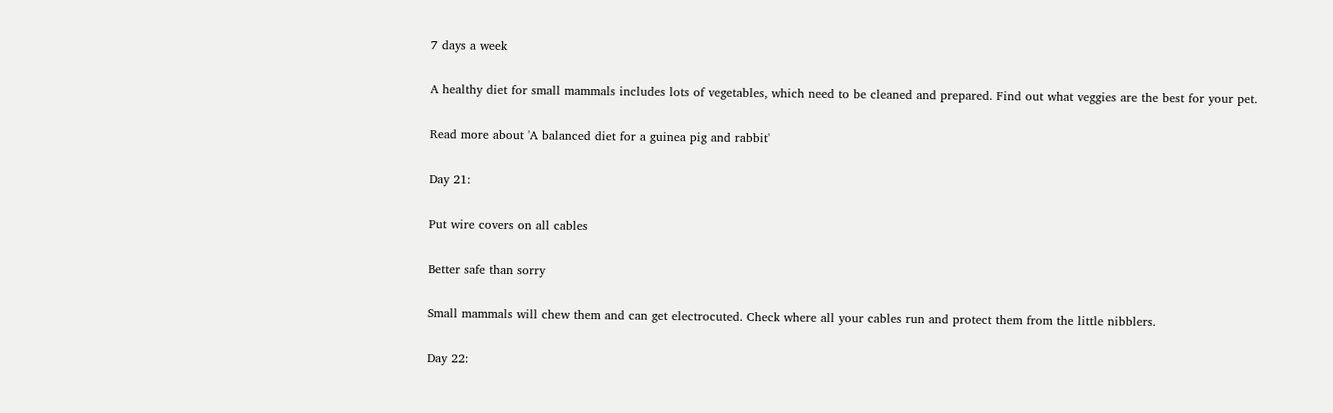7 days a week

A healthy diet for small mammals includes lots of vegetables, which need to be cleaned and prepared. Find out what veggies are the best for your pet.

Read more about 'A balanced diet for a guinea pig and rabbit'

Day 21:

Put wire covers on all cables

Better safe than sorry

Small mammals will chew them and can get electrocuted. Check where all your cables run and protect them from the little nibblers.

Day 22: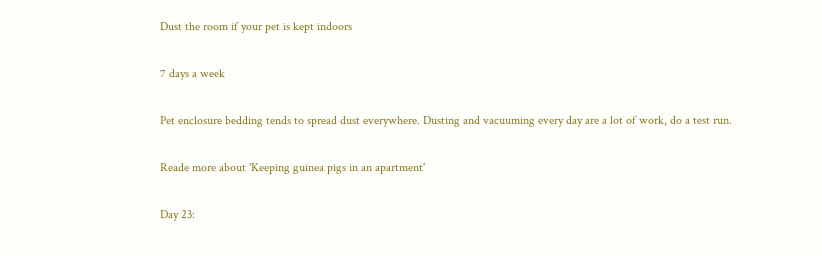Dust the room if your pet is kept indoors

7 days a week

Pet enclosure bedding tends to spread dust everywhere. Dusting and vacuuming every day are a lot of work, do a test run.

Reade more about 'Keeping guinea pigs in an apartment'

Day 23: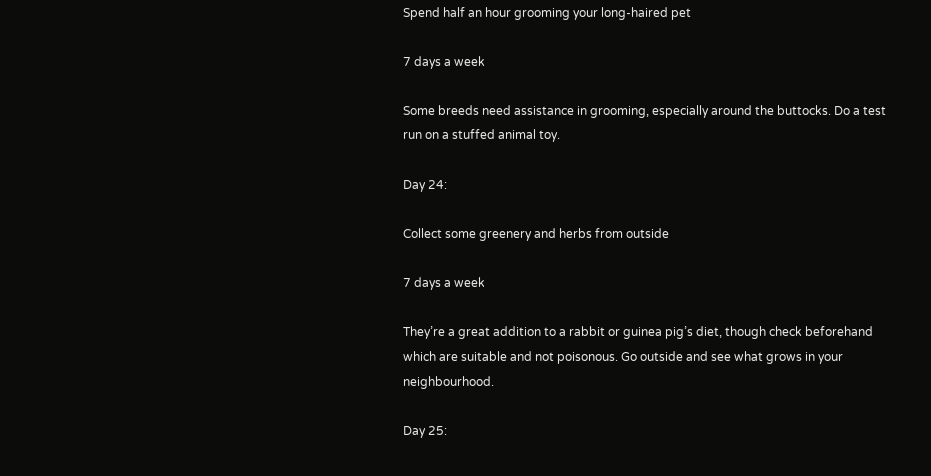Spend half an hour grooming your long-haired pet

7 days a week

Some breeds need assistance in grooming, especially around the buttocks. Do a test run on a stuffed animal toy.

Day 24:

Collect some greenery and herbs from outside

7 days a week

They’re a great addition to a rabbit or guinea pig’s diet, though check beforehand which are suitable and not poisonous. Go outside and see what grows in your neighbourhood.

Day 25: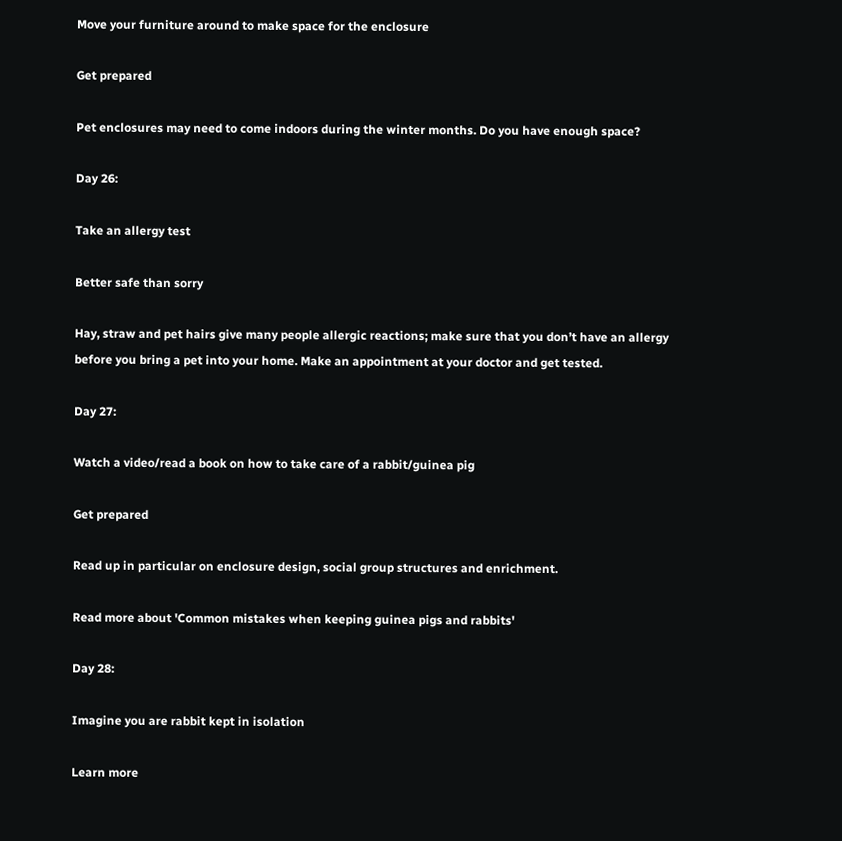Move your furniture around to make space for the enclosure

Get prepared

Pet enclosures may need to come indoors during the winter months. Do you have enough space?

Day 26:

Take an allergy test

Better safe than sorry

Hay, straw and pet hairs give many people allergic reactions; make sure that you don’t have an allergy before you bring a pet into your home. Make an appointment at your doctor and get tested.

Day 27:

Watch a video/read a book on how to take care of a rabbit/guinea pig

Get prepared

Read up in particular on enclosure design, social group structures and enrichment.

Read more about 'Common mistakes when keeping guinea pigs and rabbits'

Day 28:

Imagine you are rabbit kept in isolation

Learn more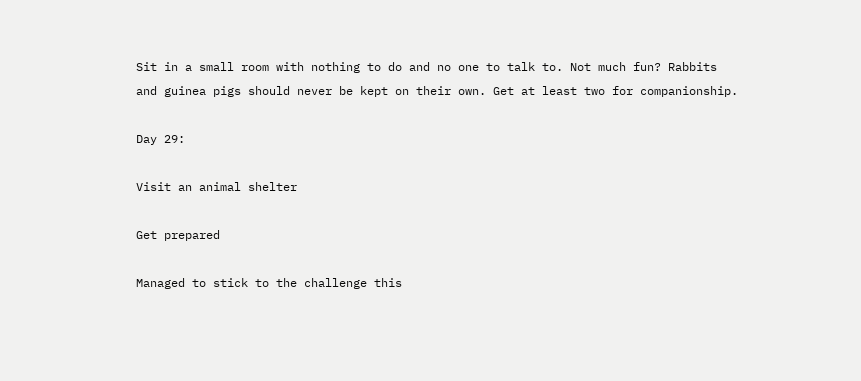Sit in a small room with nothing to do and no one to talk to. Not much fun? Rabbits and guinea pigs should never be kept on their own. Get at least two for companionship.

Day 29:

Visit an animal shelter

Get prepared

Managed to stick to the challenge this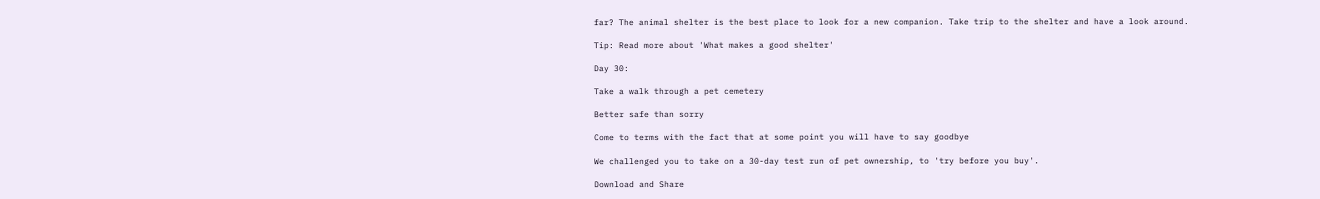far? The animal shelter is the best place to look for a new companion. Take trip to the shelter and have a look around.

Tip: Read more about 'What makes a good shelter'

Day 30:

Take a walk through a pet cemetery

Better safe than sorry

Come to terms with the fact that at some point you will have to say goodbye

We challenged you to take on a 30-day test run of pet ownership, to 'try before you buy'.

Download and Share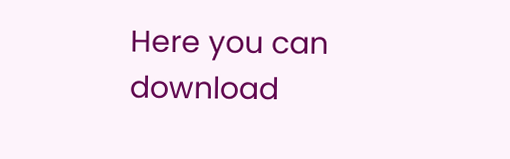Here you can download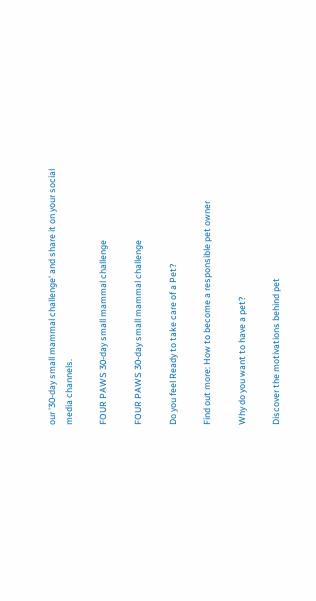our '30-day small mammal challenge' and share it on your social media channels.

FOUR PAWS 30-day small mammal challenge

FOUR PAWS 30-day small mammal challenge

Do you feel Ready to take care of a Pet?

Find out more: How to become a responsible pet owner

Why do you want to have a pet?

Discover the motivations behind pet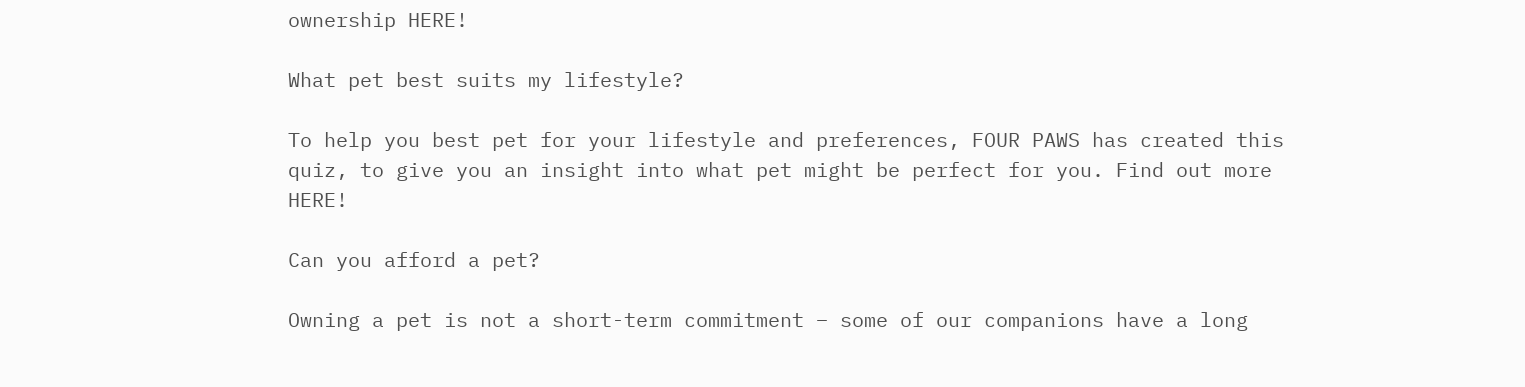ownership HERE!

What pet best suits my lifestyle?

To help you best pet for your lifestyle and preferences, FOUR PAWS has created this quiz, to give you an insight into what pet might be perfect for you. Find out more HERE!

Can you afford a pet?

Owning a pet is not a short-term commitment – some of our companions have a long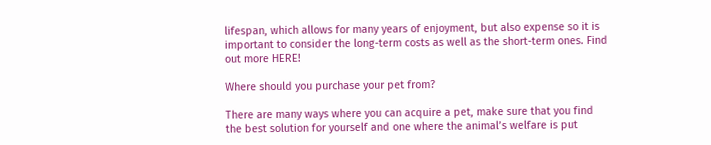lifespan, which allows for many years of enjoyment, but also expense so it is important to consider the long-term costs as well as the short-term ones. Find out more HERE!

Where should you purchase your pet from?

There are many ways where you can acquire a pet, make sure that you find the best solution for yourself and one where the animal’s welfare is put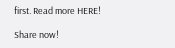first. Read more HERE!

Share now!